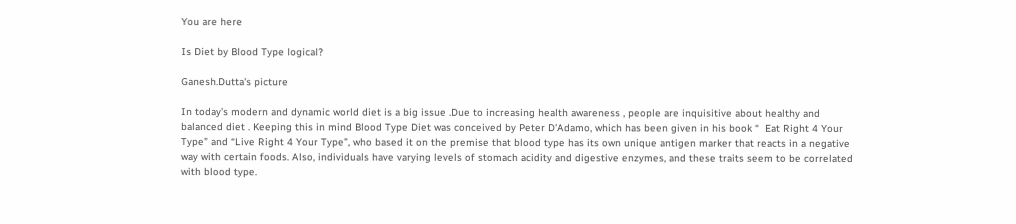You are here

Is Diet by Blood Type logical?

Ganesh.Dutta's picture

In today’s modern and dynamic world diet is a big issue .Due to increasing health awareness , people are inquisitive about healthy and balanced diet . Keeping this in mind Blood Type Diet was conceived by Peter D'Adamo, which has been given in his book “  Eat Right 4 Your Type” and “Live Right 4 Your Type”, who based it on the premise that blood type has its own unique antigen marker that reacts in a negative way with certain foods. Also, individuals have varying levels of stomach acidity and digestive enzymes, and these traits seem to be correlated with blood type.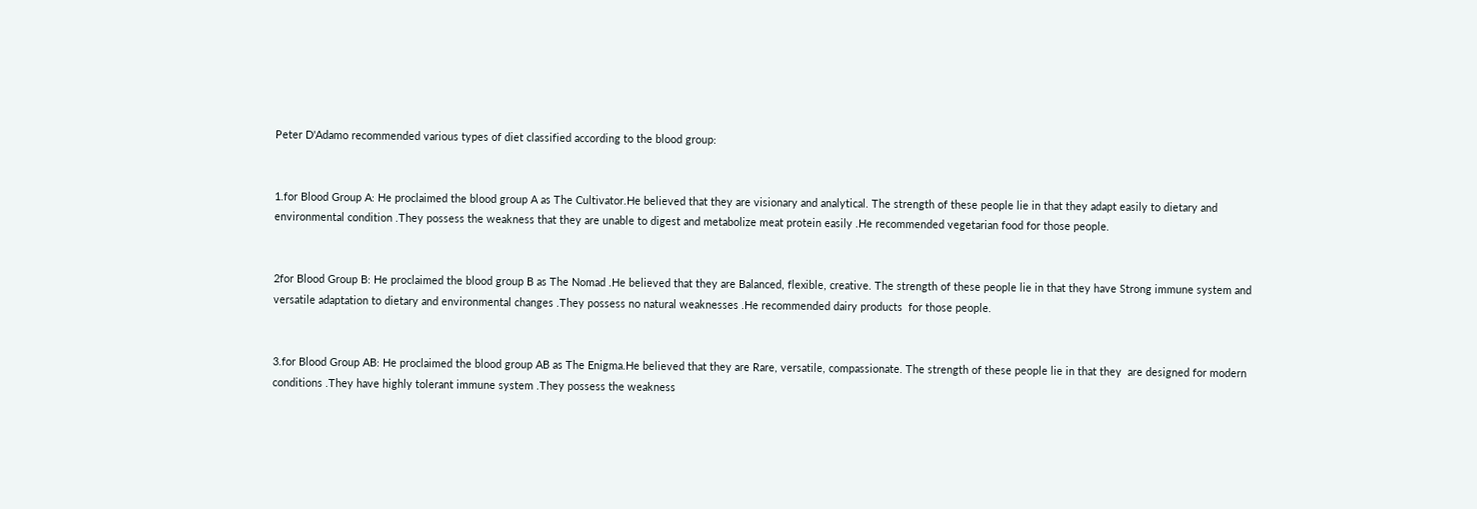Peter D'Adamo recommended various types of diet classified according to the blood group:


1.for Blood Group A: He proclaimed the blood group A as The Cultivator.He believed that they are visionary and analytical. The strength of these people lie in that they adapt easily to dietary and environmental condition .They possess the weakness that they are unable to digest and metabolize meat protein easily .He recommended vegetarian food for those people.


2for Blood Group B: He proclaimed the blood group B as The Nomad .He believed that they are Balanced, flexible, creative. The strength of these people lie in that they have Strong immune system and versatile adaptation to dietary and environmental changes .They possess no natural weaknesses .He recommended dairy products  for those people.


3.for Blood Group AB: He proclaimed the blood group AB as The Enigma.He believed that they are Rare, versatile, compassionate. The strength of these people lie in that they  are designed for modern conditions .They have highly tolerant immune system .They possess the weakness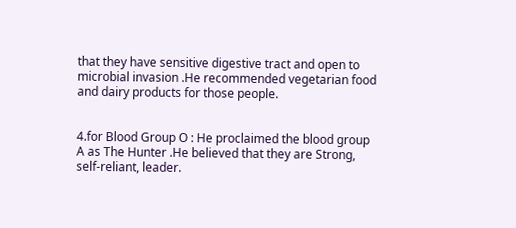that they have sensitive digestive tract and open to microbial invasion .He recommended vegetarian food and dairy products for those people.


4.for Blood Group O : He proclaimed the blood group A as The Hunter .He believed that they are Strong, self-reliant, leader.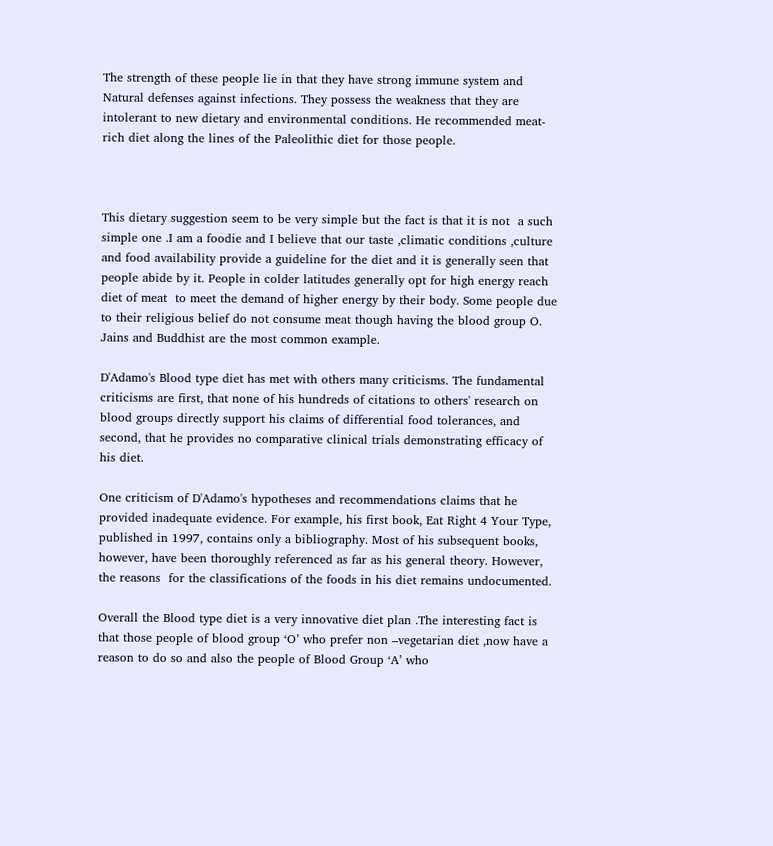The strength of these people lie in that they have strong immune system and Natural defenses against infections. They possess the weakness that they are intolerant to new dietary and environmental conditions. He recommended meat-rich diet along the lines of the Paleolithic diet for those people.



This dietary suggestion seem to be very simple but the fact is that it is not  a such simple one .I am a foodie and I believe that our taste ,climatic conditions ,culture and food availability provide a guideline for the diet and it is generally seen that people abide by it. People in colder latitudes generally opt for high energy reach diet of meat  to meet the demand of higher energy by their body. Some people due to their religious belief do not consume meat though having the blood group O. Jains and Buddhist are the most common example.

D'Adamo's Blood type diet has met with others many criticisms. The fundamental criticisms are first, that none of his hundreds of citations to others' research on blood groups directly support his claims of differential food tolerances, and second, that he provides no comparative clinical trials demonstrating efficacy of his diet.

One criticism of D'Adamo's hypotheses and recommendations claims that he provided inadequate evidence. For example, his first book, Eat Right 4 Your Type, published in 1997, contains only a bibliography. Most of his subsequent books, however, have been thoroughly referenced as far as his general theory. However, the reasons  for the classifications of the foods in his diet remains undocumented.

Overall the Blood type diet is a very innovative diet plan .The interesting fact is that those people of blood group ‘O’ who prefer non –vegetarian diet ,now have a reason to do so and also the people of Blood Group ‘A’ who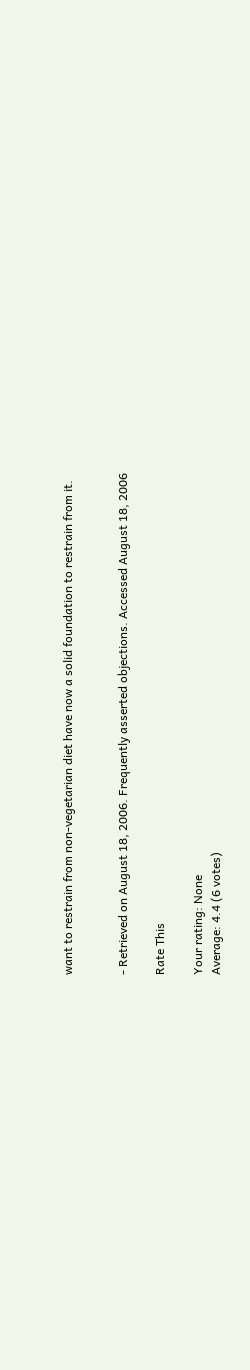want to restrain from non-vegetarian diet have now a solid foundation to restrain from it.


- Retrieved on August 18, 2006. Frequently asserted objections. Accessed August 18, 2006

Rate This

Your rating: None
Average: 4.4 (6 votes)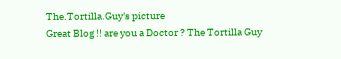The.Tortilla.Guy's picture
Great Blog !! are you a Doctor ? The Tortilla Guy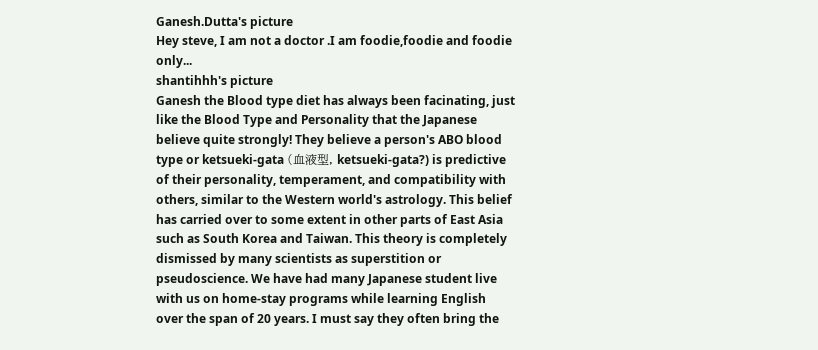Ganesh.Dutta's picture
Hey steve, I am not a doctor .I am foodie,foodie and foodie only...
shantihhh's picture
Ganesh the Blood type diet has always been facinating, just like the Blood Type and Personality that the Japanese believe quite strongly! They believe a person's ABO blood type or ketsueki-gata (血液型, ketsueki-gata?) is predictive of their personality, temperament, and compatibility with others, similar to the Western world's astrology. This belief has carried over to some extent in other parts of East Asia such as South Korea and Taiwan. This theory is completely dismissed by many scientists as superstition or pseudoscience. We have had many Japanese student live with us on home-stay programs while learning English over the span of 20 years. I must say they often bring the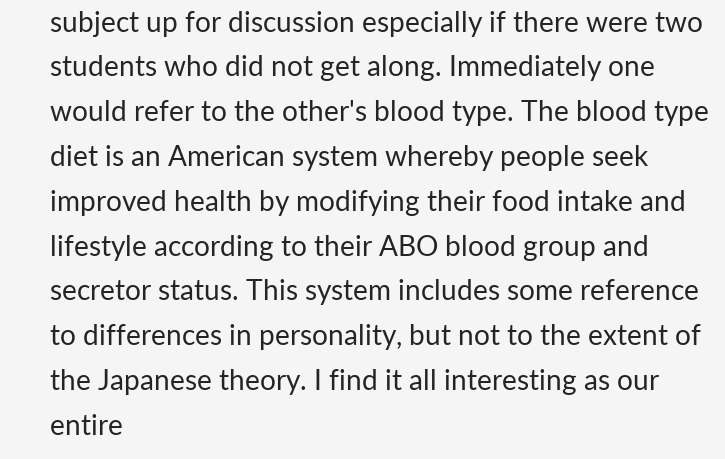subject up for discussion especially if there were two students who did not get along. Immediately one would refer to the other's blood type. The blood type diet is an American system whereby people seek improved health by modifying their food intake and lifestyle according to their ABO blood group and secretor status. This system includes some reference to differences in personality, but not to the extent of the Japanese theory. I find it all interesting as our entire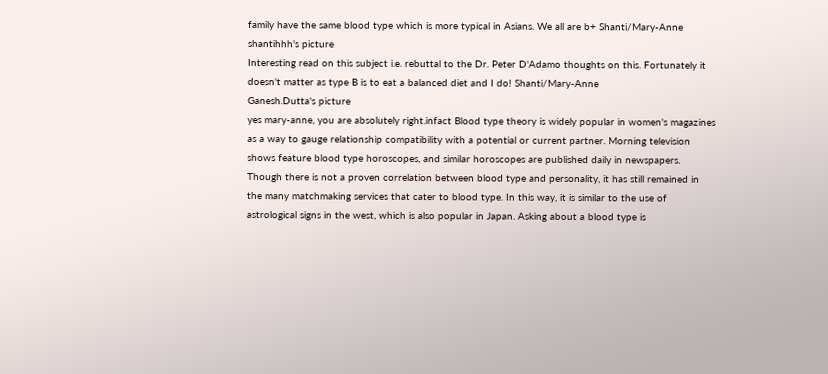family have the same blood type which is more typical in Asians. We all are b+ Shanti/Mary-Anne
shantihhh's picture
Interesting read on this subject i.e. rebuttal to the Dr. Peter D'Adamo thoughts on this. Fortunately it doesn't matter as type B is to eat a balanced diet and I do! Shanti/Mary-Anne
Ganesh.Dutta's picture
yes mary-anne, you are absolutely right.infact Blood type theory is widely popular in women's magazines as a way to gauge relationship compatibility with a potential or current partner. Morning television shows feature blood type horoscopes, and similar horoscopes are published daily in newspapers. Though there is not a proven correlation between blood type and personality, it has still remained in the many matchmaking services that cater to blood type. In this way, it is similar to the use of astrological signs in the west, which is also popular in Japan. Asking about a blood type is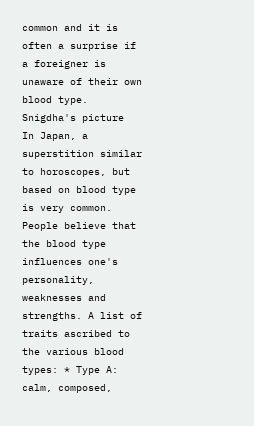common and it is often a surprise if a foreigner is unaware of their own blood type.
Snigdha's picture
In Japan, a superstition similar to horoscopes, but based on blood type is very common. People believe that the blood type influences one's personality, weaknesses and strengths. A list of traits ascribed to the various blood types: * Type A: calm, composed,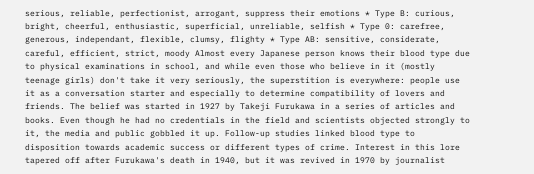serious, reliable, perfectionist, arrogant, suppress their emotions * Type B: curious, bright, cheerful, enthusiastic, superficial, unreliable, selfish * Type 0: carefree, generous, independant, flexible, clumsy, flighty * Type AB: sensitive, considerate, careful, efficient, strict, moody Almost every Japanese person knows their blood type due to physical examinations in school, and while even those who believe in it (mostly teenage girls) don't take it very seriously, the superstition is everywhere: people use it as a conversation starter and especially to determine compatibility of lovers and friends. The belief was started in 1927 by Takeji Furukawa in a series of articles and books. Even though he had no credentials in the field and scientists objected strongly to it, the media and public gobbled it up. Follow-up studies linked blood type to disposition towards academic success or different types of crime. Interest in this lore tapered off after Furukawa's death in 1940, but it was revived in 1970 by journalist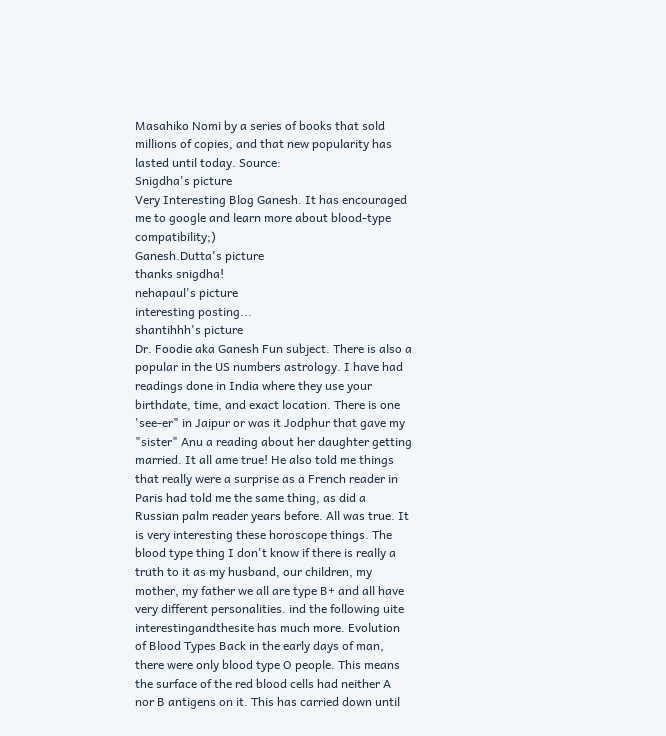Masahiko Nomi by a series of books that sold millions of copies, and that new popularity has lasted until today. Source:
Snigdha's picture
Very Interesting Blog Ganesh. It has encouraged me to google and learn more about blood-type compatibility;)
Ganesh.Dutta's picture
thanks snigdha!
nehapaul's picture
interesting posting...
shantihhh's picture
Dr. Foodie aka Ganesh Fun subject. There is also a popular in the US numbers astrology. I have had readings done in India where they use your birthdate, time, and exact location. There is one 'see-er" in Jaipur or was it Jodphur that gave my "sister" Anu a reading about her daughter getting married. It all ame true! He also told me things that really were a surprise as a French reader in Paris had told me the same thing, as did a Russian palm reader years before. All was true. It is very interesting these horoscope things. The blood type thing I don't know if there is really a truth to it as my husband, our children, my mother, my father we all are type B+ and all have very different personalities. ind the following uite interestingandthesite has much more. Evolution of Blood Types Back in the early days of man, there were only blood type O people. This means the surface of the red blood cells had neither A nor B antigens on it. This has carried down until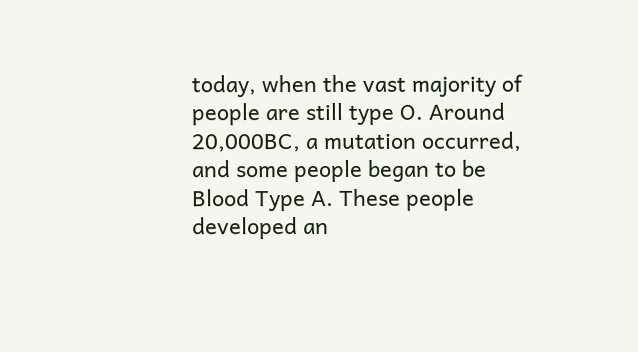today, when the vast majority of people are still type O. Around 20,000BC, a mutation occurred, and some people began to be Blood Type A. These people developed an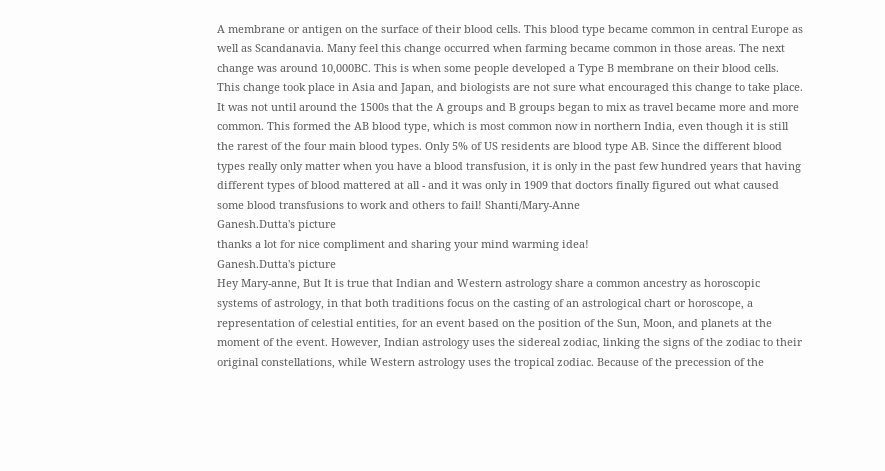A membrane or antigen on the surface of their blood cells. This blood type became common in central Europe as well as Scandanavia. Many feel this change occurred when farming became common in those areas. The next change was around 10,000BC. This is when some people developed a Type B membrane on their blood cells. This change took place in Asia and Japan, and biologists are not sure what encouraged this change to take place. It was not until around the 1500s that the A groups and B groups began to mix as travel became more and more common. This formed the AB blood type, which is most common now in northern India, even though it is still the rarest of the four main blood types. Only 5% of US residents are blood type AB. Since the different blood types really only matter when you have a blood transfusion, it is only in the past few hundred years that having different types of blood mattered at all - and it was only in 1909 that doctors finally figured out what caused some blood transfusions to work and others to fail! Shanti/Mary-Anne
Ganesh.Dutta's picture
thanks a lot for nice compliment and sharing your mind warming idea!
Ganesh.Dutta's picture
Hey Mary-anne, But It is true that Indian and Western astrology share a common ancestry as horoscopic systems of astrology, in that both traditions focus on the casting of an astrological chart or horoscope, a representation of celestial entities, for an event based on the position of the Sun, Moon, and planets at the moment of the event. However, Indian astrology uses the sidereal zodiac, linking the signs of the zodiac to their original constellations, while Western astrology uses the tropical zodiac. Because of the precession of the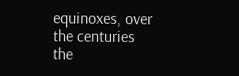equinoxes, over the centuries the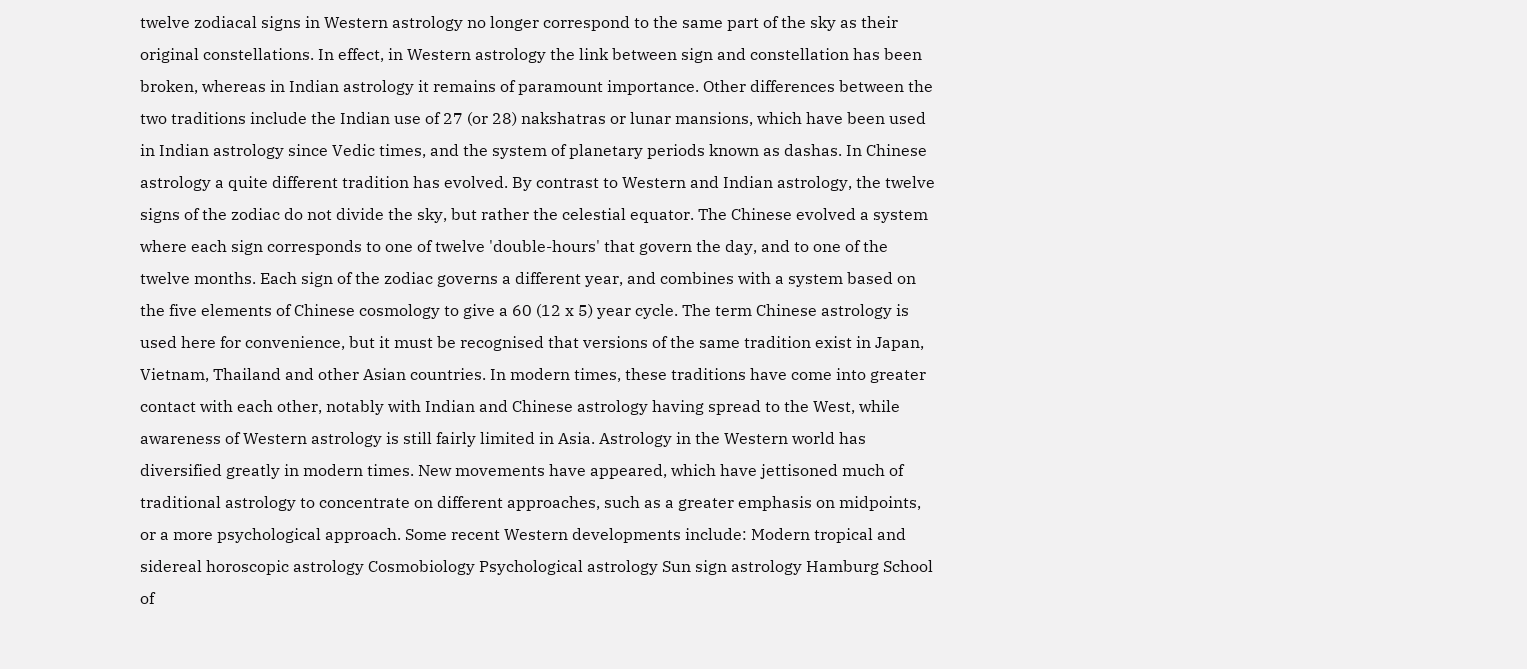twelve zodiacal signs in Western astrology no longer correspond to the same part of the sky as their original constellations. In effect, in Western astrology the link between sign and constellation has been broken, whereas in Indian astrology it remains of paramount importance. Other differences between the two traditions include the Indian use of 27 (or 28) nakshatras or lunar mansions, which have been used in Indian astrology since Vedic times, and the system of planetary periods known as dashas. In Chinese astrology a quite different tradition has evolved. By contrast to Western and Indian astrology, the twelve signs of the zodiac do not divide the sky, but rather the celestial equator. The Chinese evolved a system where each sign corresponds to one of twelve 'double-hours' that govern the day, and to one of the twelve months. Each sign of the zodiac governs a different year, and combines with a system based on the five elements of Chinese cosmology to give a 60 (12 x 5) year cycle. The term Chinese astrology is used here for convenience, but it must be recognised that versions of the same tradition exist in Japan, Vietnam, Thailand and other Asian countries. In modern times, these traditions have come into greater contact with each other, notably with Indian and Chinese astrology having spread to the West, while awareness of Western astrology is still fairly limited in Asia. Astrology in the Western world has diversified greatly in modern times. New movements have appeared, which have jettisoned much of traditional astrology to concentrate on different approaches, such as a greater emphasis on midpoints, or a more psychological approach. Some recent Western developments include: Modern tropical and sidereal horoscopic astrology Cosmobiology Psychological astrology Sun sign astrology Hamburg School of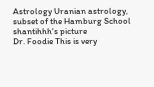Astrology Uranian astrology, subset of the Hamburg School
shantihhh's picture
Dr. Foodie This is very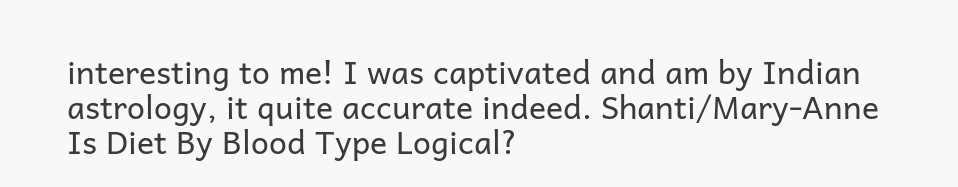interesting to me! I was captivated and am by Indian astrology, it quite accurate indeed. Shanti/Mary-Anne
Is Diet By Blood Type Logical?